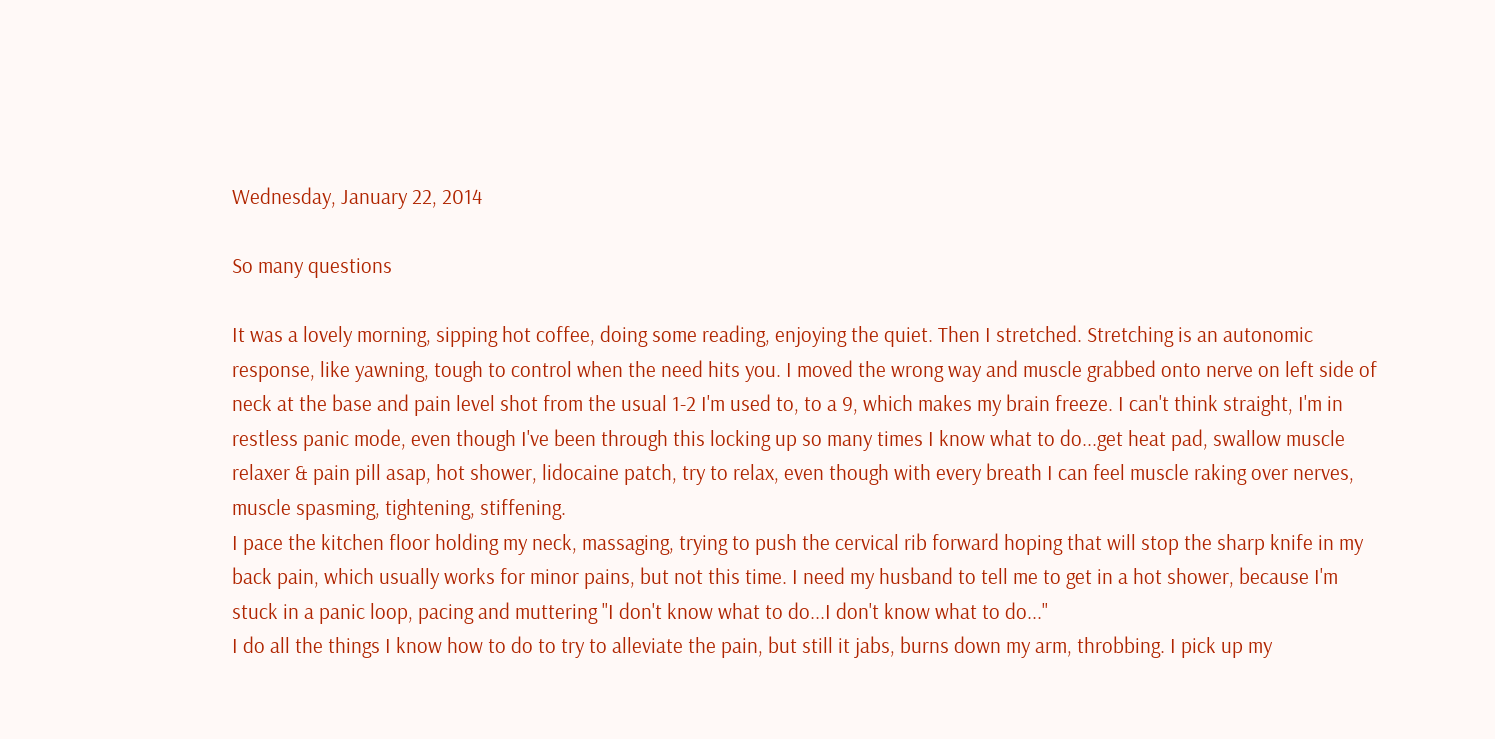Wednesday, January 22, 2014

So many questions

It was a lovely morning, sipping hot coffee, doing some reading, enjoying the quiet. Then I stretched. Stretching is an autonomic response, like yawning, tough to control when the need hits you. I moved the wrong way and muscle grabbed onto nerve on left side of neck at the base and pain level shot from the usual 1-2 I'm used to, to a 9, which makes my brain freeze. I can't think straight, I'm in restless panic mode, even though I've been through this locking up so many times I know what to do...get heat pad, swallow muscle relaxer & pain pill asap, hot shower, lidocaine patch, try to relax, even though with every breath I can feel muscle raking over nerves, muscle spasming, tightening, stiffening.
I pace the kitchen floor holding my neck, massaging, trying to push the cervical rib forward hoping that will stop the sharp knife in my back pain, which usually works for minor pains, but not this time. I need my husband to tell me to get in a hot shower, because I'm stuck in a panic loop, pacing and muttering "I don't know what to do...I don't know what to do..."
I do all the things I know how to do to try to alleviate the pain, but still it jabs, burns down my arm, throbbing. I pick up my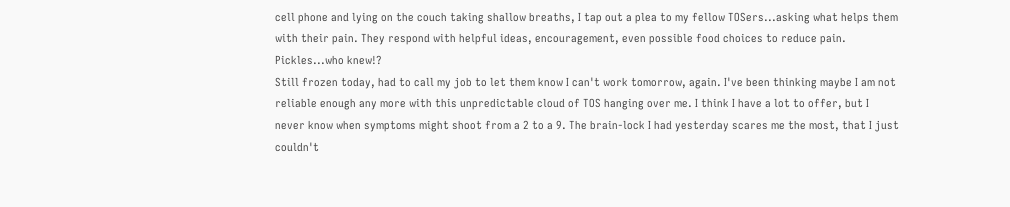cell phone and lying on the couch taking shallow breaths, I tap out a plea to my fellow TOSers...asking what helps them with their pain. They respond with helpful ideas, encouragement, even possible food choices to reduce pain. Pickles...who knew!?
Still frozen today, had to call my job to let them know I can't work tomorrow, again. I've been thinking maybe I am not reliable enough any more with this unpredictable cloud of TOS hanging over me. I think I have a lot to offer, but I never know when symptoms might shoot from a 2 to a 9. The brain-lock I had yesterday scares me the most, that I just couldn't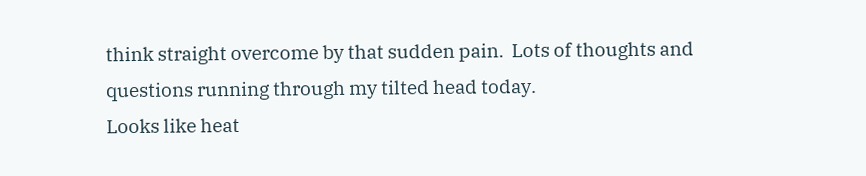think straight overcome by that sudden pain.  Lots of thoughts and questions running through my tilted head today.
Looks like heat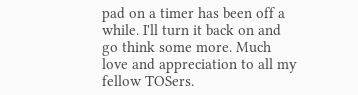pad on a timer has been off a while. I'll turn it back on and go think some more. Much love and appreciation to all my fellow TOSers.